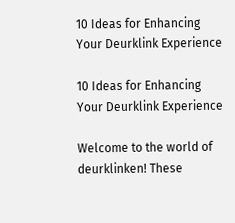10 Ideas for Enhancing Your Deurklink Experience

10 Ideas for Enhancing Your Deurklink Experience

Welcome to the world of deurklinken! These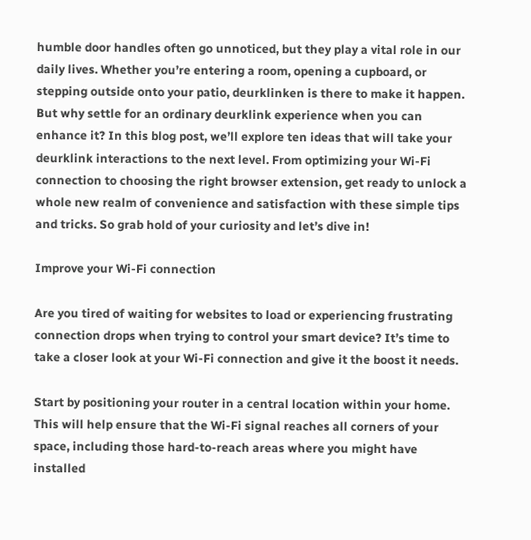humble door handles often go unnoticed, but they play a vital role in our daily lives. Whether you’re entering a room, opening a cupboard, or stepping outside onto your patio, deurklinken is there to make it happen. But why settle for an ordinary deurklink experience when you can enhance it? In this blog post, we’ll explore ten ideas that will take your deurklink interactions to the next level. From optimizing your Wi-Fi connection to choosing the right browser extension, get ready to unlock a whole new realm of convenience and satisfaction with these simple tips and tricks. So grab hold of your curiosity and let’s dive in!

Improve your Wi-Fi connection

Are you tired of waiting for websites to load or experiencing frustrating connection drops when trying to control your smart device? It’s time to take a closer look at your Wi-Fi connection and give it the boost it needs.

Start by positioning your router in a central location within your home. This will help ensure that the Wi-Fi signal reaches all corners of your space, including those hard-to-reach areas where you might have installed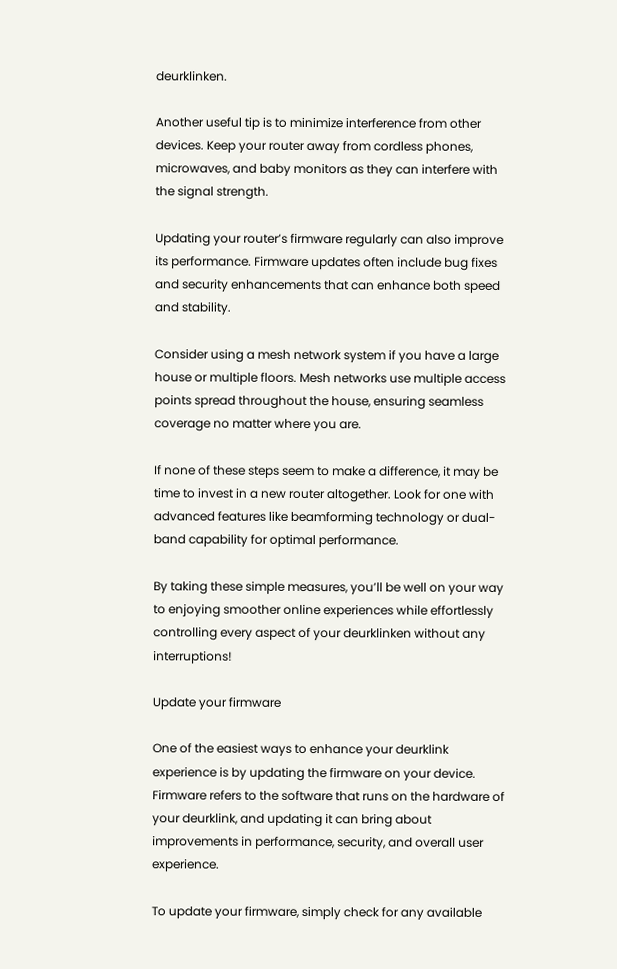deurklinken.

Another useful tip is to minimize interference from other devices. Keep your router away from cordless phones, microwaves, and baby monitors as they can interfere with the signal strength.

Updating your router’s firmware regularly can also improve its performance. Firmware updates often include bug fixes and security enhancements that can enhance both speed and stability.

Consider using a mesh network system if you have a large house or multiple floors. Mesh networks use multiple access points spread throughout the house, ensuring seamless coverage no matter where you are.

If none of these steps seem to make a difference, it may be time to invest in a new router altogether. Look for one with advanced features like beamforming technology or dual-band capability for optimal performance.

By taking these simple measures, you’ll be well on your way to enjoying smoother online experiences while effortlessly controlling every aspect of your deurklinken without any interruptions!

Update your firmware

One of the easiest ways to enhance your deurklink experience is by updating the firmware on your device. Firmware refers to the software that runs on the hardware of your deurklink, and updating it can bring about improvements in performance, security, and overall user experience.

To update your firmware, simply check for any available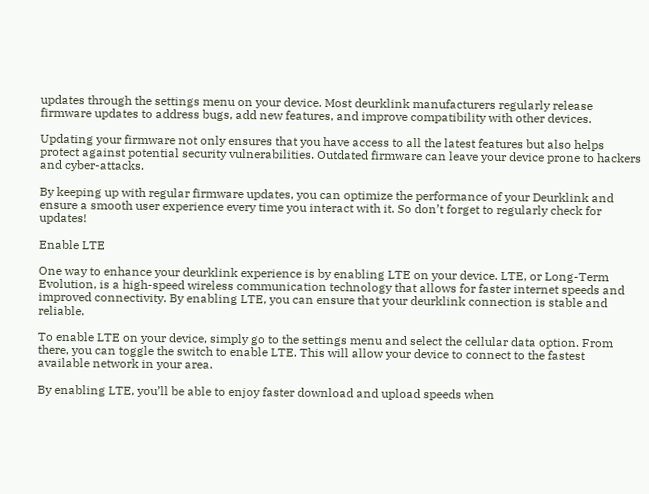updates through the settings menu on your device. Most deurklink manufacturers regularly release firmware updates to address bugs, add new features, and improve compatibility with other devices.

Updating your firmware not only ensures that you have access to all the latest features but also helps protect against potential security vulnerabilities. Outdated firmware can leave your device prone to hackers and cyber-attacks.

By keeping up with regular firmware updates, you can optimize the performance of your Deurklink and ensure a smooth user experience every time you interact with it. So don’t forget to regularly check for updates!

Enable LTE

One way to enhance your deurklink experience is by enabling LTE on your device. LTE, or Long-Term Evolution, is a high-speed wireless communication technology that allows for faster internet speeds and improved connectivity. By enabling LTE, you can ensure that your deurklink connection is stable and reliable.

To enable LTE on your device, simply go to the settings menu and select the cellular data option. From there, you can toggle the switch to enable LTE. This will allow your device to connect to the fastest available network in your area.

By enabling LTE, you’ll be able to enjoy faster download and upload speeds when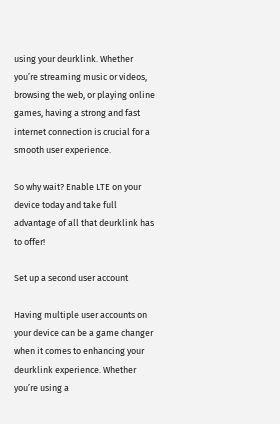using your deurklink. Whether you’re streaming music or videos, browsing the web, or playing online games, having a strong and fast internet connection is crucial for a smooth user experience.

So why wait? Enable LTE on your device today and take full advantage of all that deurklink has to offer!

Set up a second user account

Having multiple user accounts on your device can be a game changer when it comes to enhancing your deurklink experience. Whether you’re using a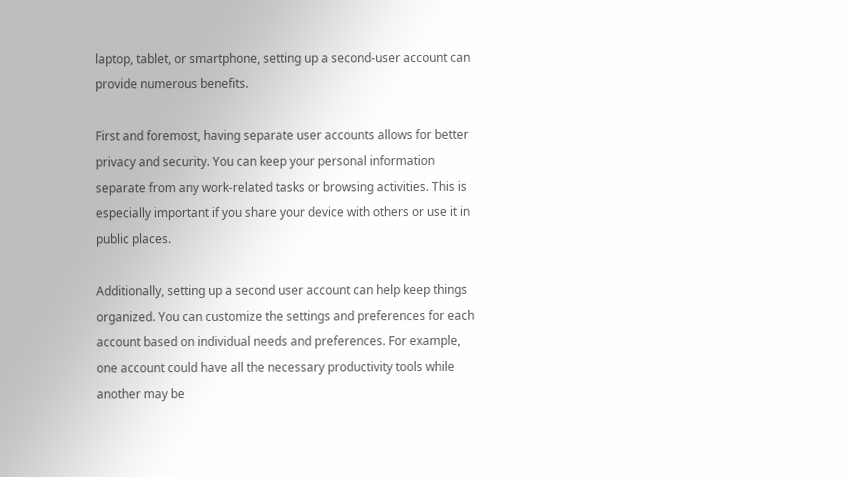laptop, tablet, or smartphone, setting up a second-user account can provide numerous benefits.

First and foremost, having separate user accounts allows for better privacy and security. You can keep your personal information separate from any work-related tasks or browsing activities. This is especially important if you share your device with others or use it in public places.

Additionally, setting up a second user account can help keep things organized. You can customize the settings and preferences for each account based on individual needs and preferences. For example, one account could have all the necessary productivity tools while another may be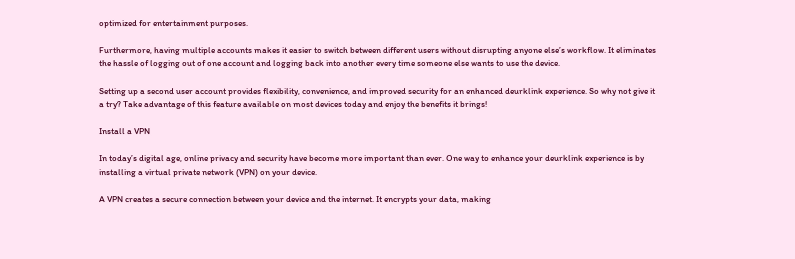optimized for entertainment purposes.

Furthermore, having multiple accounts makes it easier to switch between different users without disrupting anyone else’s workflow. It eliminates the hassle of logging out of one account and logging back into another every time someone else wants to use the device.

Setting up a second user account provides flexibility, convenience, and improved security for an enhanced deurklink experience. So why not give it a try? Take advantage of this feature available on most devices today and enjoy the benefits it brings!

Install a VPN

In today’s digital age, online privacy and security have become more important than ever. One way to enhance your deurklink experience is by installing a virtual private network (VPN) on your device.

A VPN creates a secure connection between your device and the internet. It encrypts your data, making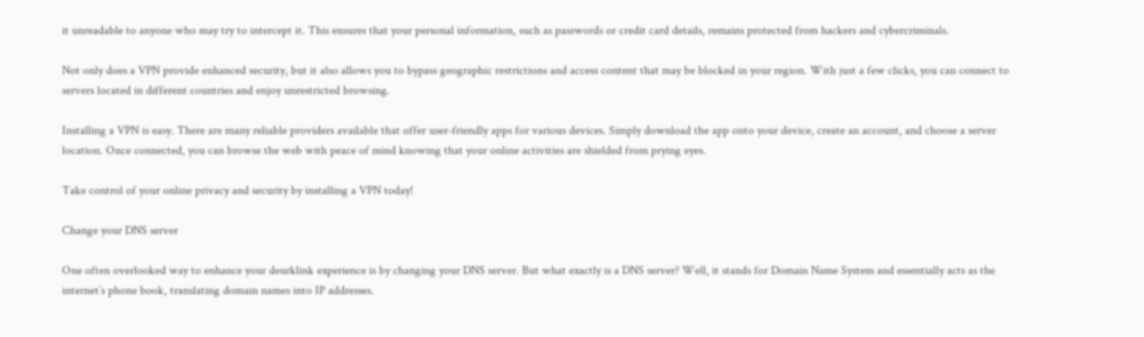it unreadable to anyone who may try to intercept it. This ensures that your personal information, such as passwords or credit card details, remains protected from hackers and cybercriminals.

Not only does a VPN provide enhanced security, but it also allows you to bypass geographic restrictions and access content that may be blocked in your region. With just a few clicks, you can connect to servers located in different countries and enjoy unrestricted browsing.

Installing a VPN is easy. There are many reliable providers available that offer user-friendly apps for various devices. Simply download the app onto your device, create an account, and choose a server location. Once connected, you can browse the web with peace of mind knowing that your online activities are shielded from prying eyes.

Take control of your online privacy and security by installing a VPN today!

Change your DNS server

One often overlooked way to enhance your deurklink experience is by changing your DNS server. But what exactly is a DNS server? Well, it stands for Domain Name System and essentially acts as the internet’s phone book, translating domain names into IP addresses.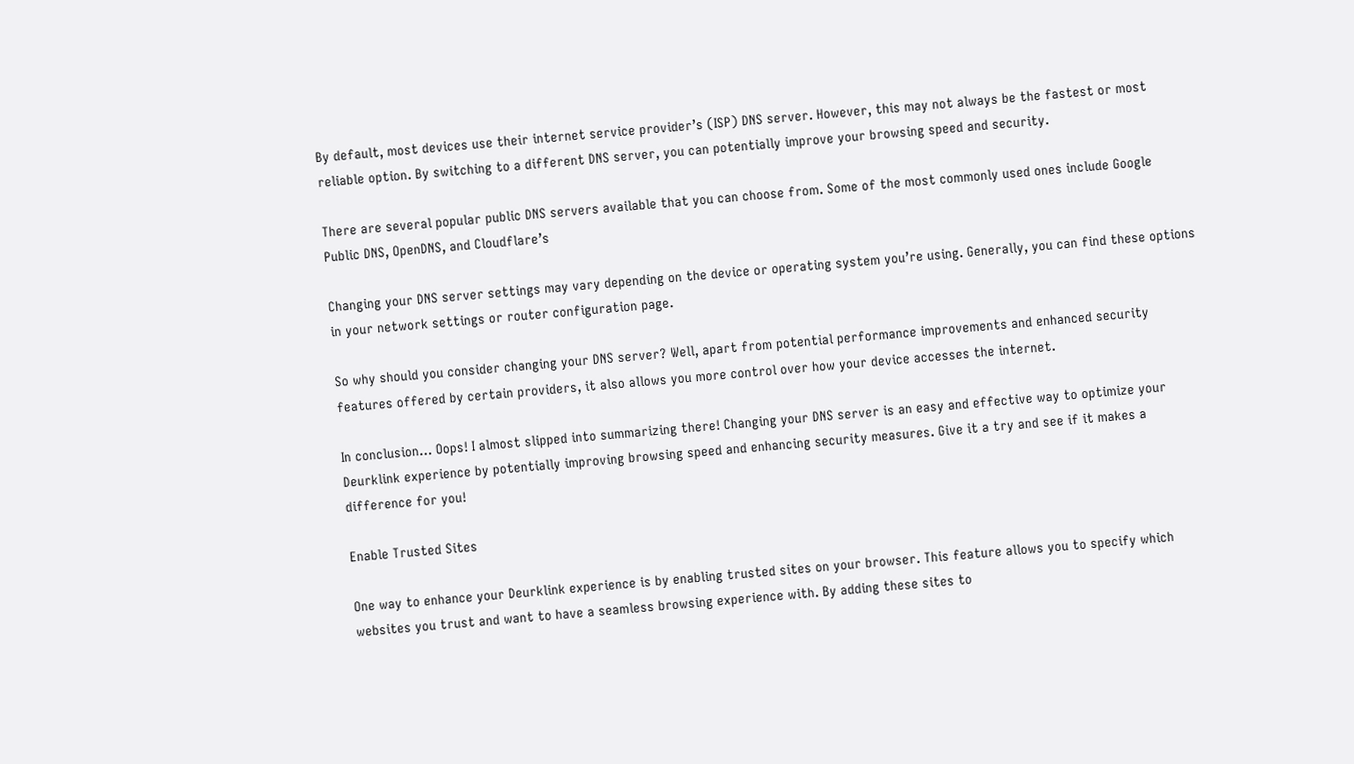By default, most devices use their internet service provider’s (ISP) DNS server. However, this may not always be the fastest or most reliable option. By switching to a different DNS server, you can potentially improve your browsing speed and security.

There are several popular public DNS servers available that you can choose from. Some of the most commonly used ones include Google Public DNS, OpenDNS, and Cloudflare’s

Changing your DNS server settings may vary depending on the device or operating system you’re using. Generally, you can find these options in your network settings or router configuration page.

So why should you consider changing your DNS server? Well, apart from potential performance improvements and enhanced security features offered by certain providers, it also allows you more control over how your device accesses the internet.

In conclusion… Oops! I almost slipped into summarizing there! Changing your DNS server is an easy and effective way to optimize your Deurklink experience by potentially improving browsing speed and enhancing security measures. Give it a try and see if it makes a difference for you!

Enable Trusted Sites

One way to enhance your Deurklink experience is by enabling trusted sites on your browser. This feature allows you to specify which websites you trust and want to have a seamless browsing experience with. By adding these sites to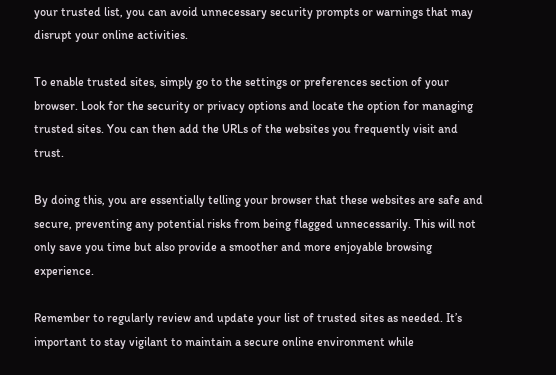your trusted list, you can avoid unnecessary security prompts or warnings that may disrupt your online activities.

To enable trusted sites, simply go to the settings or preferences section of your browser. Look for the security or privacy options and locate the option for managing trusted sites. You can then add the URLs of the websites you frequently visit and trust.

By doing this, you are essentially telling your browser that these websites are safe and secure, preventing any potential risks from being flagged unnecessarily. This will not only save you time but also provide a smoother and more enjoyable browsing experience.

Remember to regularly review and update your list of trusted sites as needed. It’s important to stay vigilant to maintain a secure online environment while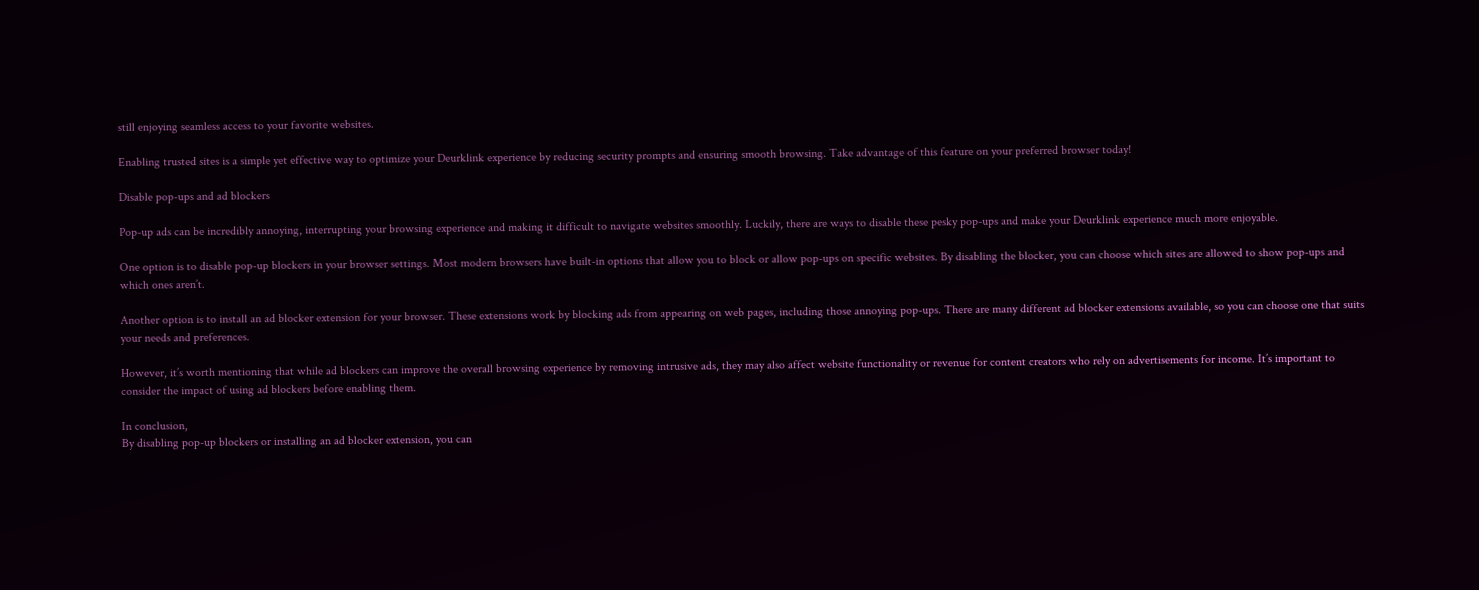still enjoying seamless access to your favorite websites.

Enabling trusted sites is a simple yet effective way to optimize your Deurklink experience by reducing security prompts and ensuring smooth browsing. Take advantage of this feature on your preferred browser today!

Disable pop-ups and ad blockers

Pop-up ads can be incredibly annoying, interrupting your browsing experience and making it difficult to navigate websites smoothly. Luckily, there are ways to disable these pesky pop-ups and make your Deurklink experience much more enjoyable.

One option is to disable pop-up blockers in your browser settings. Most modern browsers have built-in options that allow you to block or allow pop-ups on specific websites. By disabling the blocker, you can choose which sites are allowed to show pop-ups and which ones aren’t.

Another option is to install an ad blocker extension for your browser. These extensions work by blocking ads from appearing on web pages, including those annoying pop-ups. There are many different ad blocker extensions available, so you can choose one that suits your needs and preferences.

However, it’s worth mentioning that while ad blockers can improve the overall browsing experience by removing intrusive ads, they may also affect website functionality or revenue for content creators who rely on advertisements for income. It’s important to consider the impact of using ad blockers before enabling them.

In conclusion,
By disabling pop-up blockers or installing an ad blocker extension, you can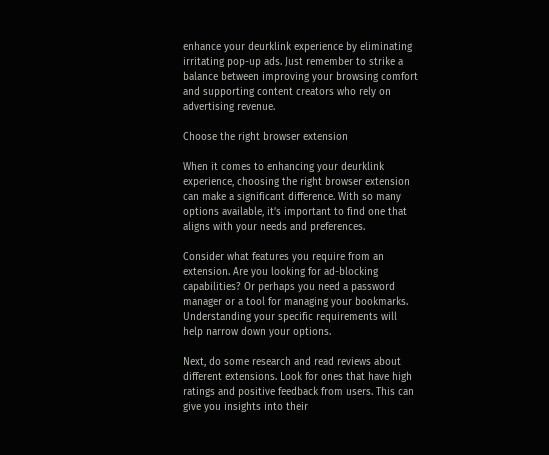enhance your deurklink experience by eliminating irritating pop-up ads. Just remember to strike a balance between improving your browsing comfort and supporting content creators who rely on advertising revenue.

Choose the right browser extension

When it comes to enhancing your deurklink experience, choosing the right browser extension can make a significant difference. With so many options available, it’s important to find one that aligns with your needs and preferences.

Consider what features you require from an extension. Are you looking for ad-blocking capabilities? Or perhaps you need a password manager or a tool for managing your bookmarks. Understanding your specific requirements will help narrow down your options.

Next, do some research and read reviews about different extensions. Look for ones that have high ratings and positive feedback from users. This can give you insights into their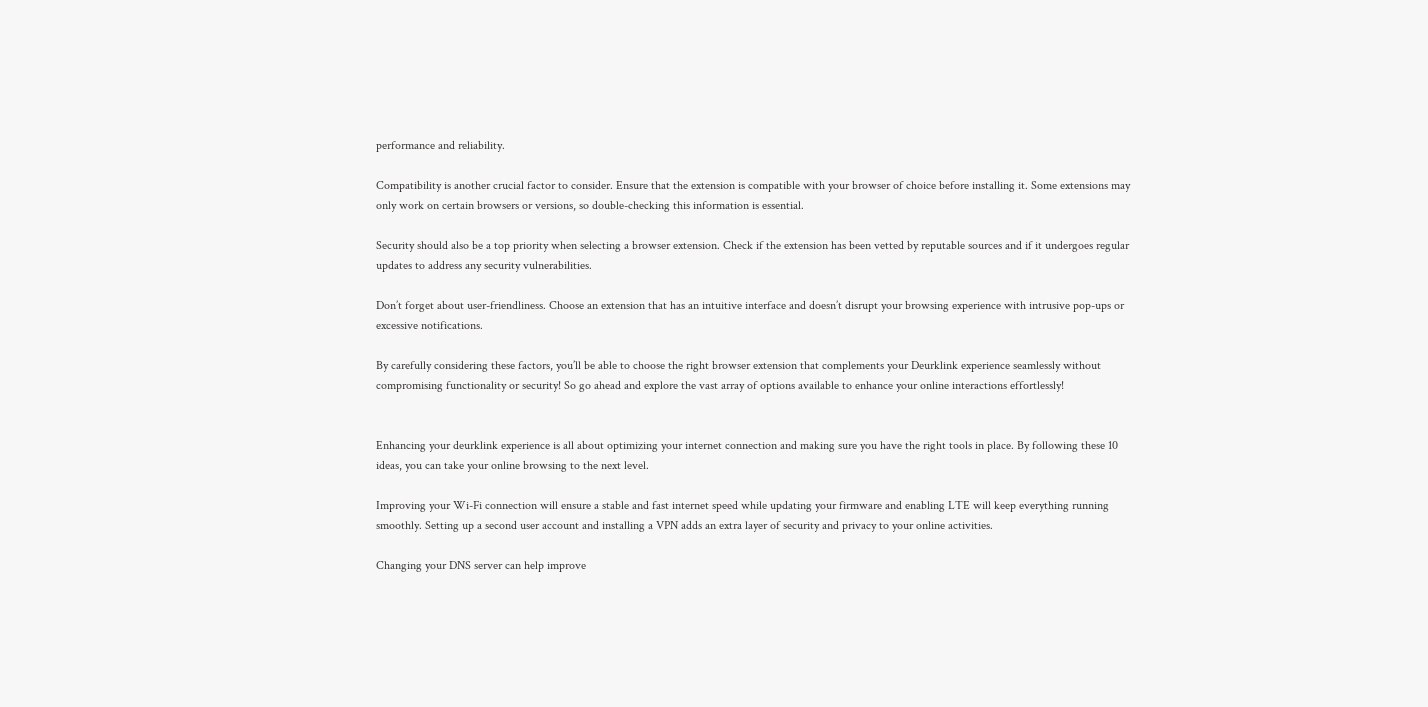performance and reliability.

Compatibility is another crucial factor to consider. Ensure that the extension is compatible with your browser of choice before installing it. Some extensions may only work on certain browsers or versions, so double-checking this information is essential.

Security should also be a top priority when selecting a browser extension. Check if the extension has been vetted by reputable sources and if it undergoes regular updates to address any security vulnerabilities.

Don’t forget about user-friendliness. Choose an extension that has an intuitive interface and doesn’t disrupt your browsing experience with intrusive pop-ups or excessive notifications.

By carefully considering these factors, you’ll be able to choose the right browser extension that complements your Deurklink experience seamlessly without compromising functionality or security! So go ahead and explore the vast array of options available to enhance your online interactions effortlessly!


Enhancing your deurklink experience is all about optimizing your internet connection and making sure you have the right tools in place. By following these 10 ideas, you can take your online browsing to the next level.

Improving your Wi-Fi connection will ensure a stable and fast internet speed while updating your firmware and enabling LTE will keep everything running smoothly. Setting up a second user account and installing a VPN adds an extra layer of security and privacy to your online activities.

Changing your DNS server can help improve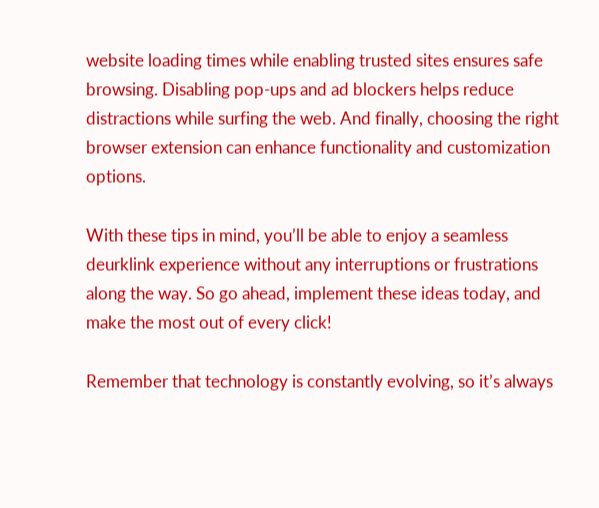website loading times while enabling trusted sites ensures safe browsing. Disabling pop-ups and ad blockers helps reduce distractions while surfing the web. And finally, choosing the right browser extension can enhance functionality and customization options.

With these tips in mind, you’ll be able to enjoy a seamless deurklink experience without any interruptions or frustrations along the way. So go ahead, implement these ideas today, and make the most out of every click!

Remember that technology is constantly evolving, so it’s always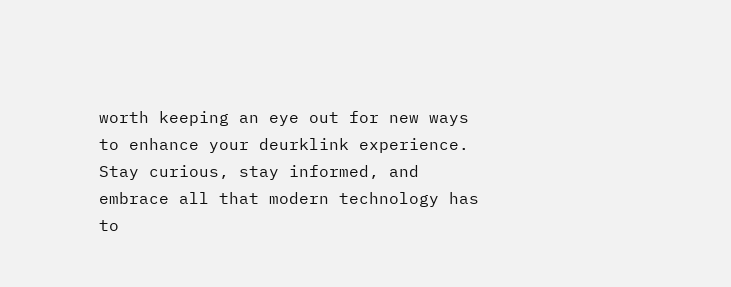worth keeping an eye out for new ways to enhance your deurklink experience. Stay curious, stay informed, and embrace all that modern technology has to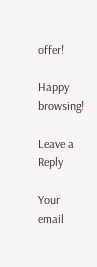offer!

Happy browsing!

Leave a Reply

Your email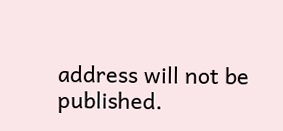address will not be published.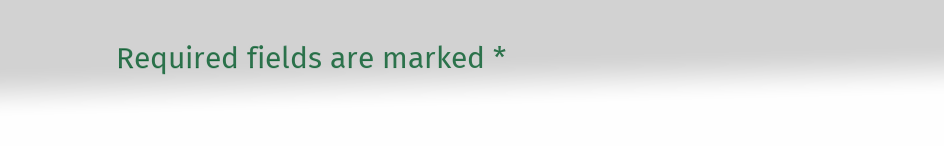Required fields are marked *